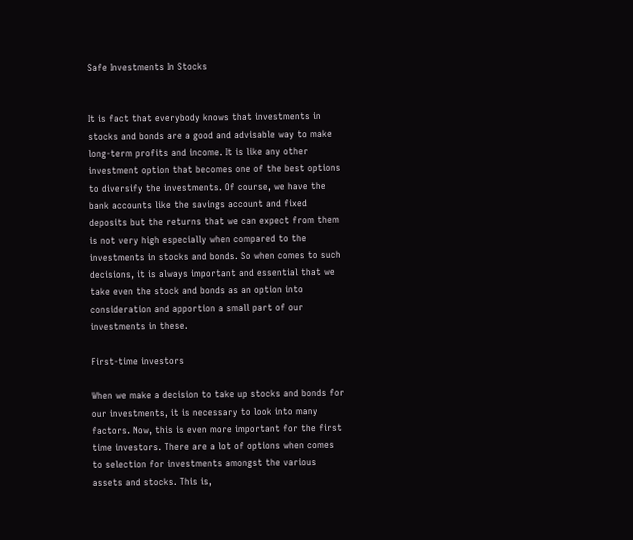Safe Investments In Stocks


It is fact that everybody knows that investments in stocks and bonds are a good and advisable way to make long-term profits and income. It is like any other investment option that becomes one of the best options to diversify the investments. Of course, we have the bank accounts like the savings account and fixed deposits but the returns that we can expect from them is not very high especially when compared to the investments in stocks and bonds. So when comes to such decisions, it is always important and essential that we take even the stock and bonds as an option into consideration and apportion a small part of our investments in these.

First-time investors

When we make a decision to take up stocks and bonds for our investments, it is necessary to look into many factors. Now, this is even more important for the first time investors. There are a lot of options when comes to selection for investments amongst the various assets and stocks. This is,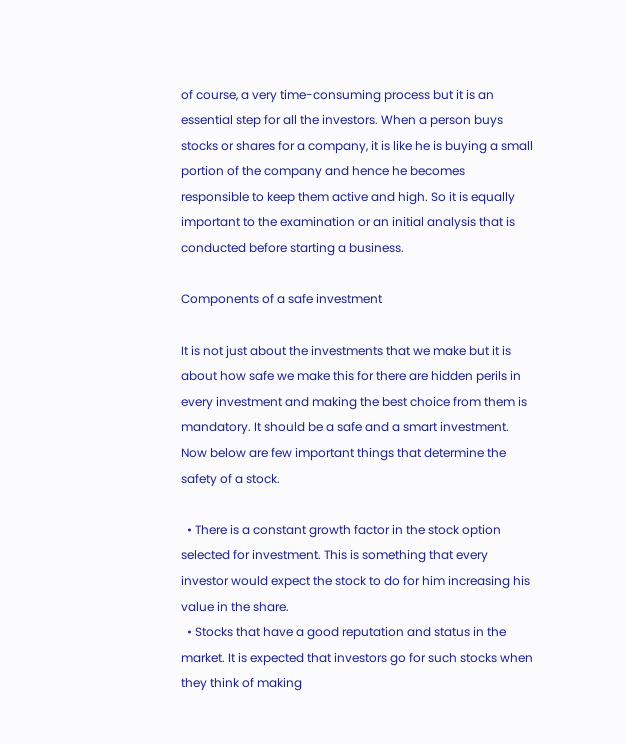of course, a very time-consuming process but it is an essential step for all the investors. When a person buys stocks or shares for a company, it is like he is buying a small portion of the company and hence he becomes responsible to keep them active and high. So it is equally important to the examination or an initial analysis that is conducted before starting a business.

Components of a safe investment

It is not just about the investments that we make but it is about how safe we make this for there are hidden perils in every investment and making the best choice from them is mandatory. It should be a safe and a smart investment. Now below are few important things that determine the safety of a stock.

  • There is a constant growth factor in the stock option selected for investment. This is something that every investor would expect the stock to do for him increasing his value in the share.
  • Stocks that have a good reputation and status in the market. It is expected that investors go for such stocks when they think of making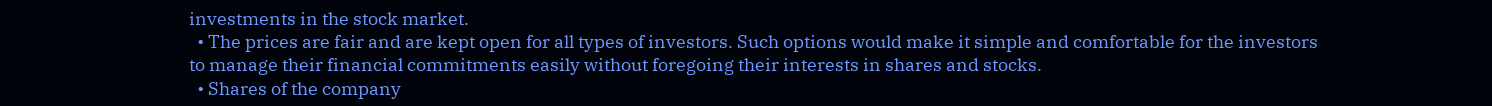investments in the stock market.
  • The prices are fair and are kept open for all types of investors. Such options would make it simple and comfortable for the investors to manage their financial commitments easily without foregoing their interests in shares and stocks.
  • Shares of the company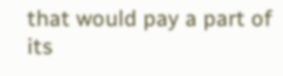that would pay a part of its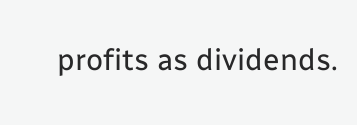profits as dividends.